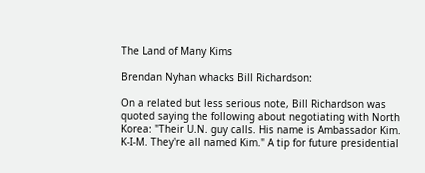The Land of Many Kims

Brendan Nyhan whacks Bill Richardson:

On a related but less serious note, Bill Richardson was quoted saying the following about negotiating with North Korea: "Their U.N. guy calls. His name is Ambassador Kim. K-I-M. They're all named Kim." A tip for future presidential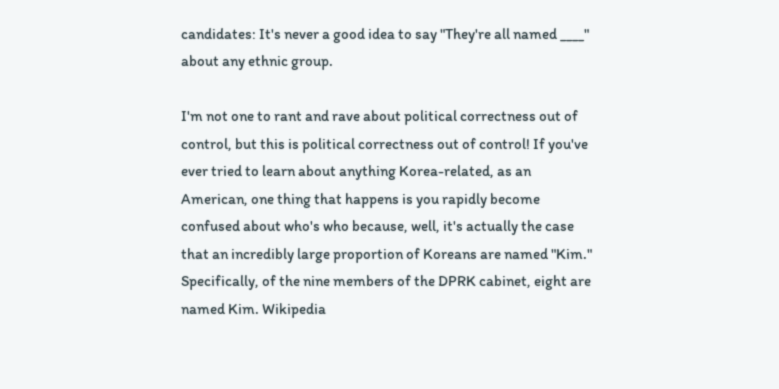candidates: It's never a good idea to say "They're all named ____" about any ethnic group.

I'm not one to rant and rave about political correctness out of control, but this is political correctness out of control! If you've ever tried to learn about anything Korea-related, as an American, one thing that happens is you rapidly become confused about who's who because, well, it's actually the case that an incredibly large proportion of Koreans are named "Kim." Specifically, of the nine members of the DPRK cabinet, eight are named Kim. Wikipedia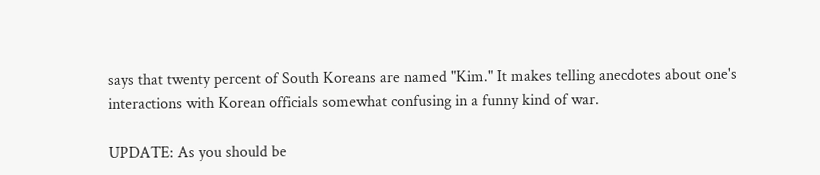says that twenty percent of South Koreans are named "Kim." It makes telling anecdotes about one's interactions with Korean officials somewhat confusing in a funny kind of war.

UPDATE: As you should be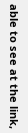able to see at the link,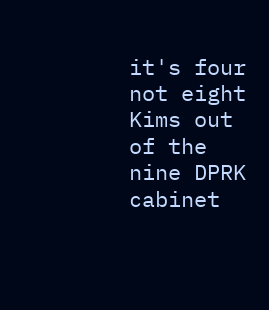it's four not eight Kims out of the nine DPRK cabinet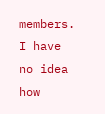members. I have no idea how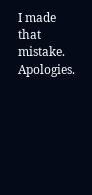I made that mistake. Apologies.